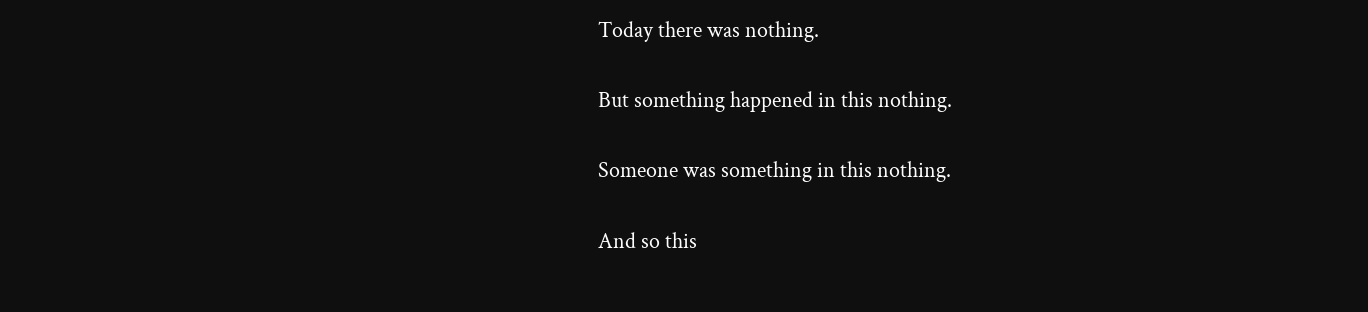Today there was nothing.

But something happened in this nothing.

Someone was something in this nothing.

And so this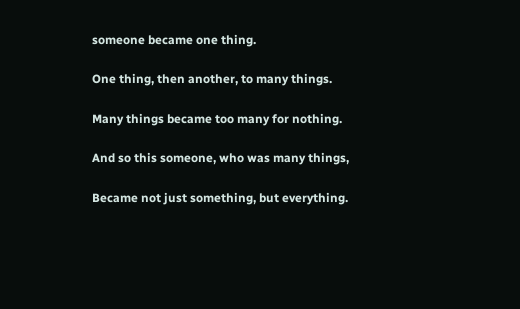someone became one thing.

One thing, then another, to many things.

Many things became too many for nothing.

And so this someone, who was many things,

Became not just something, but everything.